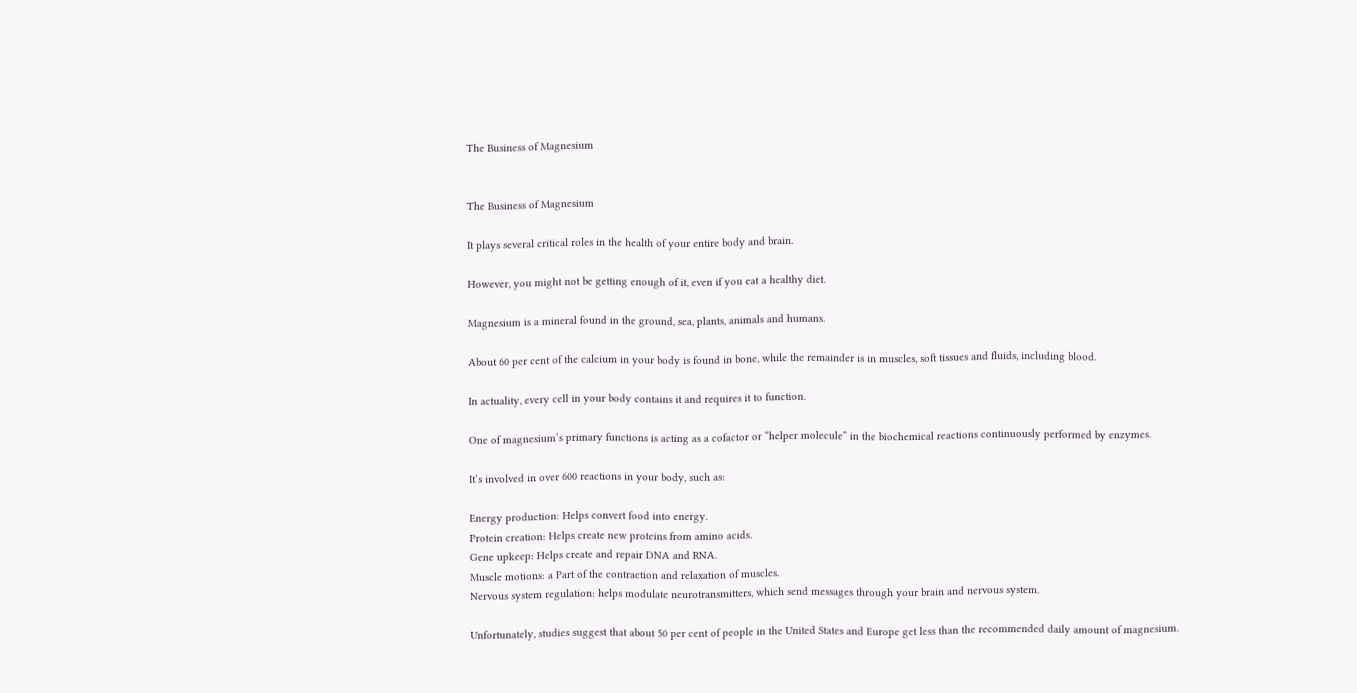The Business of Magnesium


The Business of Magnesium

It plays several critical roles in the health of your entire body and brain.

However, you might not be getting enough of it, even if you eat a healthy diet.

Magnesium is a mineral found in the ground, sea, plants, animals and humans.

About 60 per cent of the calcium in your body is found in bone, while the remainder is in muscles, soft tissues and fluids, including blood.

In actuality, every cell in your body contains it and requires it to function.

One of magnesium’s primary functions is acting as a cofactor or “helper molecule” in the biochemical reactions continuously performed by enzymes.

It’s involved in over 600 reactions in your body, such as:

Energy production: Helps convert food into energy.
Protein creation: Helps create new proteins from amino acids.
Gene upkeep: Helps create and repair DNA and RNA.
Muscle motions: a Part of the contraction and relaxation of muscles.
Nervous system regulation: helps modulate neurotransmitters, which send messages through your brain and nervous system.

Unfortunately, studies suggest that about 50 per cent of people in the United States and Europe get less than the recommended daily amount of magnesium.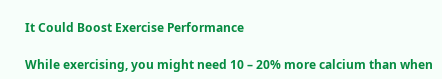It Could Boost Exercise Performance

While exercising, you might need 10 – 20% more calcium than when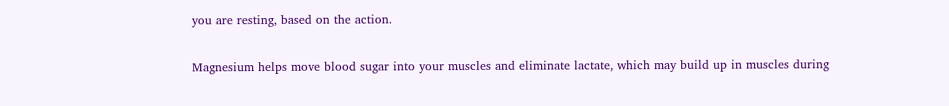you are resting, based on the action.

Magnesium helps move blood sugar into your muscles and eliminate lactate, which may build up in muscles during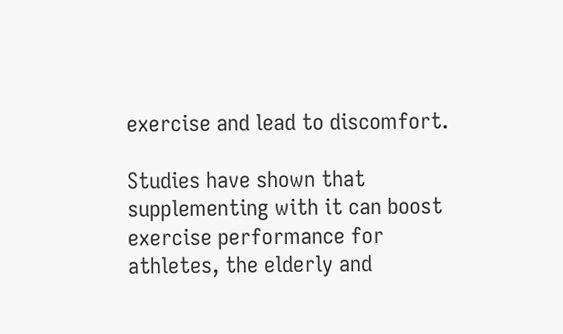exercise and lead to discomfort.

Studies have shown that supplementing with it can boost exercise performance for athletes, the elderly and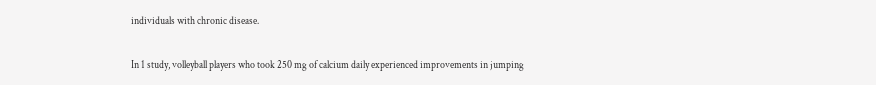individuals with chronic disease.

In 1 study, volleyball players who took 250 mg of calcium daily experienced improvements in jumping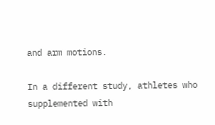and arm motions.

In a different study, athletes who supplemented with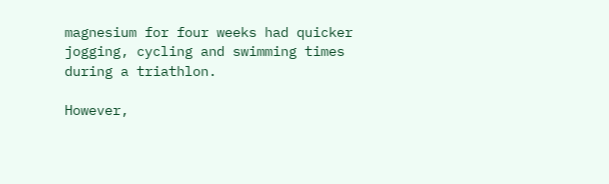magnesium for four weeks had quicker jogging, cycling and swimming times during a triathlon.

However,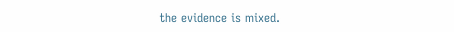the evidence is mixed.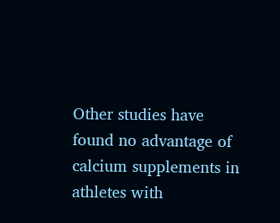Other studies have found no advantage of calcium supplements in athletes with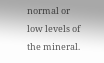normal or low levels of the mineral.